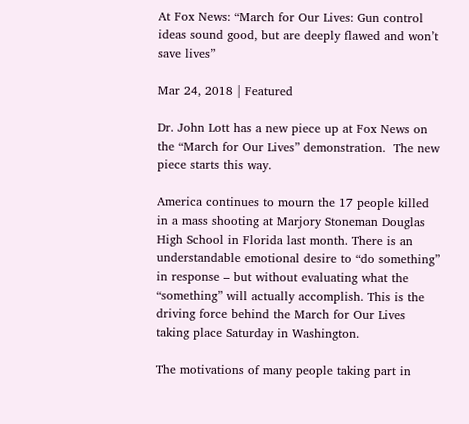At Fox News: “March for Our Lives: Gun control ideas sound good, but are deeply flawed and won’t save lives”

Mar 24, 2018 | Featured

Dr. John Lott has a new piece up at Fox News on the “March for Our Lives” demonstration.  The new piece starts this way.

America continues to mourn the 17 people killed in a mass shooting at Marjory Stoneman Douglas High School in Florida last month. There is an understandable emotional desire to “do something” in response – but without evaluating what the “something” will actually accomplish. This is the driving force behind the March for Our Lives taking place Saturday in Washington.

The motivations of many people taking part in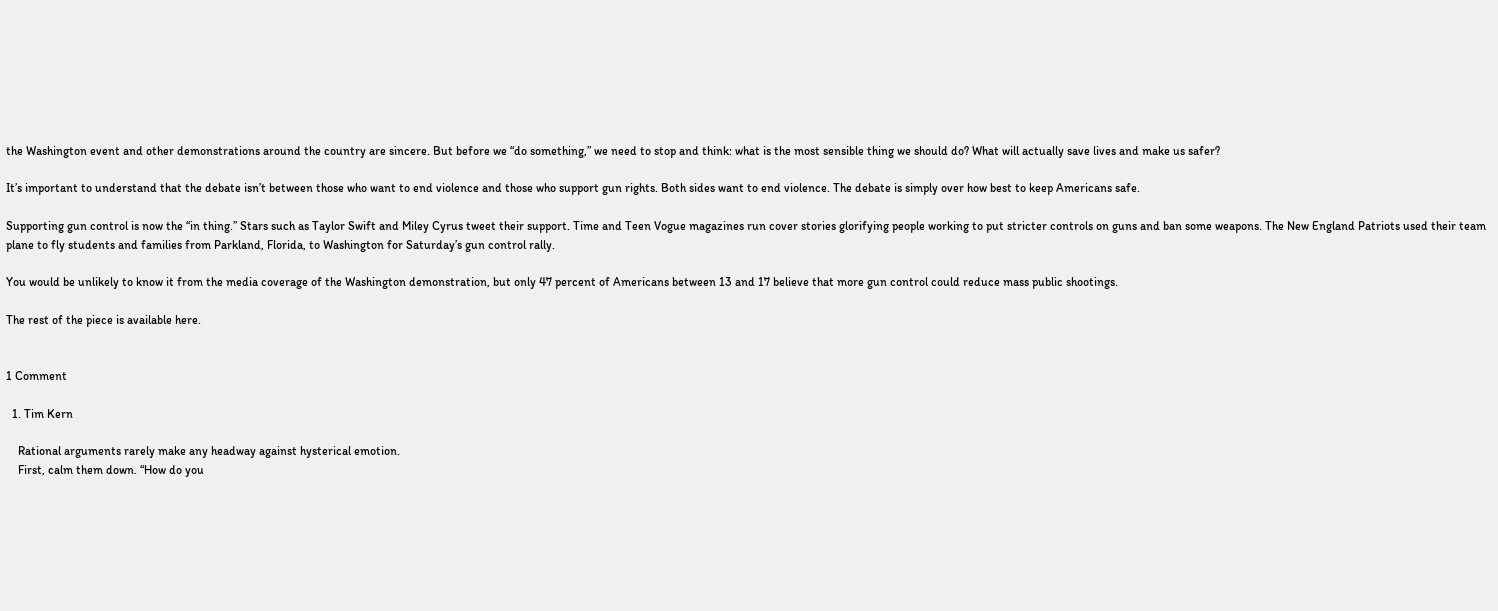the Washington event and other demonstrations around the country are sincere. But before we “do something,” we need to stop and think: what is the most sensible thing we should do? What will actually save lives and make us safer?

It’s important to understand that the debate isn’t between those who want to end violence and those who support gun rights. Both sides want to end violence. The debate is simply over how best to keep Americans safe.

Supporting gun control is now the “in thing.” Stars such as Taylor Swift and Miley Cyrus tweet their support. Time and Teen Vogue magazines run cover stories glorifying people working to put stricter controls on guns and ban some weapons. The New England Patriots used their team plane to fly students and families from Parkland, Florida, to Washington for Saturday’s gun control rally.

You would be unlikely to know it from the media coverage of the Washington demonstration, but only 47 percent of Americans between 13 and 17 believe that more gun control could reduce mass public shootings.

The rest of the piece is available here.


1 Comment

  1. Tim Kern

    Rational arguments rarely make any headway against hysterical emotion.
    First, calm them down. “How do you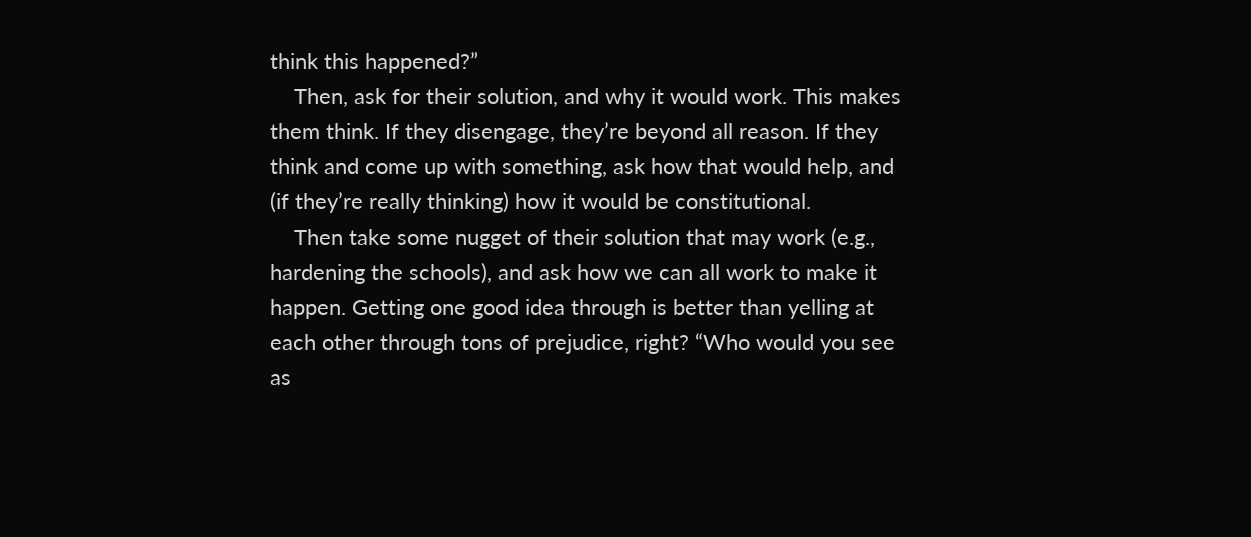think this happened?”
    Then, ask for their solution, and why it would work. This makes them think. If they disengage, they’re beyond all reason. If they think and come up with something, ask how that would help, and (if they’re really thinking) how it would be constitutional.
    Then take some nugget of their solution that may work (e.g., hardening the schools), and ask how we can all work to make it happen. Getting one good idea through is better than yelling at each other through tons of prejudice, right? “Who would you see as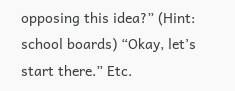opposing this idea?” (Hint: school boards) “Okay, let’s start there.” Etc.